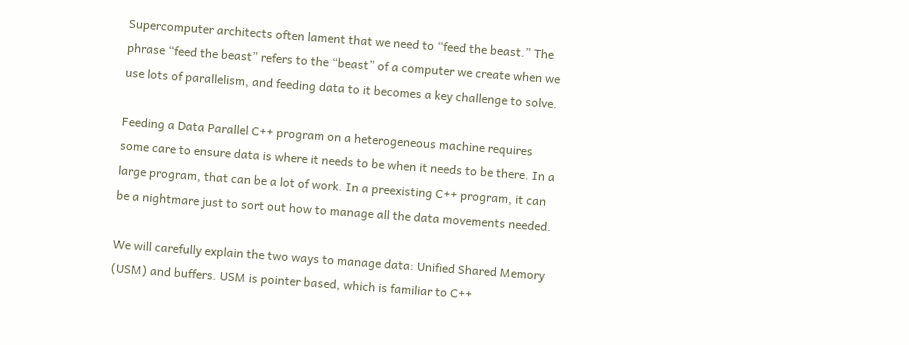Supercomputer architects often lament that we need to “feed the beast.” The phrase “feed the beast” refers to the “beast” of a computer we create when we use lots of parallelism, and feeding data to it becomes a key challenge to solve.

Feeding a Data Parallel C++ program on a heterogeneous machine requires some care to ensure data is where it needs to be when it needs to be there. In a large program, that can be a lot of work. In a preexisting C++ program, it can be a nightmare just to sort out how to manage all the data movements needed.

We will carefully explain the two ways to manage data: Unified Shared Memory (USM) and buffers. USM is pointer based, which is familiar to C++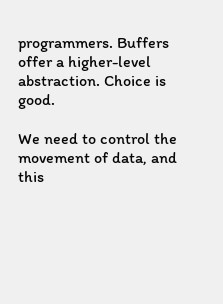programmers. Buffers offer a higher-level abstraction. Choice is good.

We need to control the movement of data, and this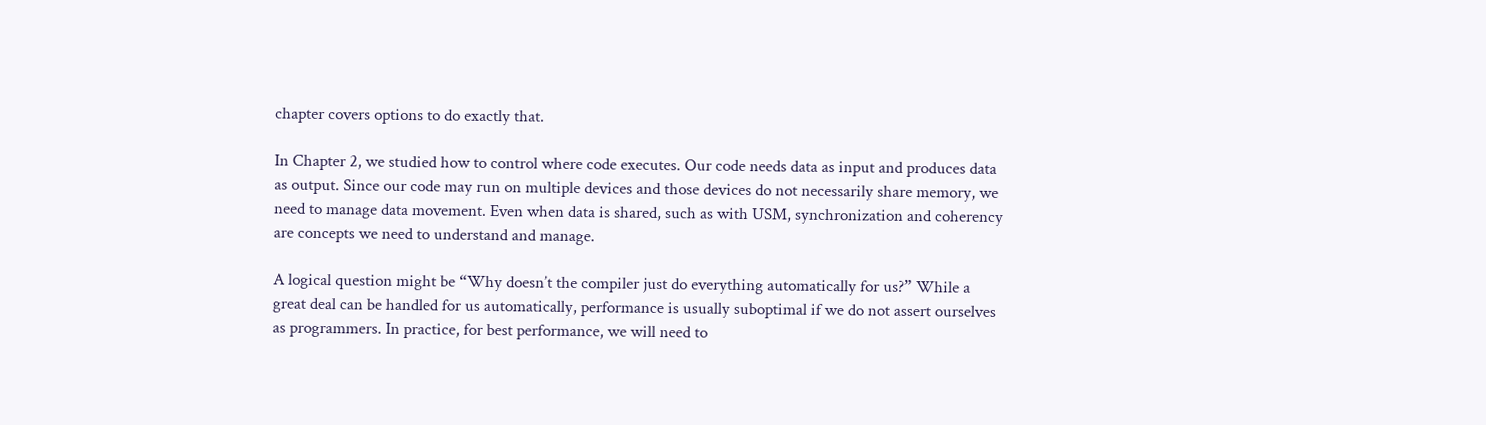chapter covers options to do exactly that.

In Chapter 2, we studied how to control where code executes. Our code needs data as input and produces data as output. Since our code may run on multiple devices and those devices do not necessarily share memory, we need to manage data movement. Even when data is shared, such as with USM, synchronization and coherency are concepts we need to understand and manage.

A logical question might be “Why doesn’t the compiler just do everything automatically for us?” While a great deal can be handled for us automatically, performance is usually suboptimal if we do not assert ourselves as programmers. In practice, for best performance, we will need to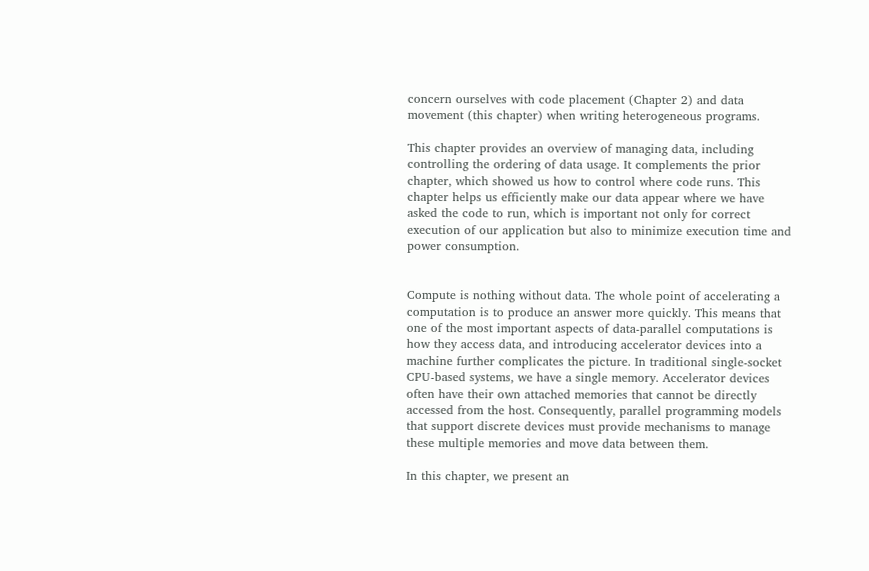concern ourselves with code placement (Chapter 2) and data movement (this chapter) when writing heterogeneous programs.

This chapter provides an overview of managing data, including controlling the ordering of data usage. It complements the prior chapter, which showed us how to control where code runs. This chapter helps us efficiently make our data appear where we have asked the code to run, which is important not only for correct execution of our application but also to minimize execution time and power consumption.


Compute is nothing without data. The whole point of accelerating a computation is to produce an answer more quickly. This means that one of the most important aspects of data-parallel computations is how they access data, and introducing accelerator devices into a machine further complicates the picture. In traditional single-socket CPU-based systems, we have a single memory. Accelerator devices often have their own attached memories that cannot be directly accessed from the host. Consequently, parallel programming models that support discrete devices must provide mechanisms to manage these multiple memories and move data between them.

In this chapter, we present an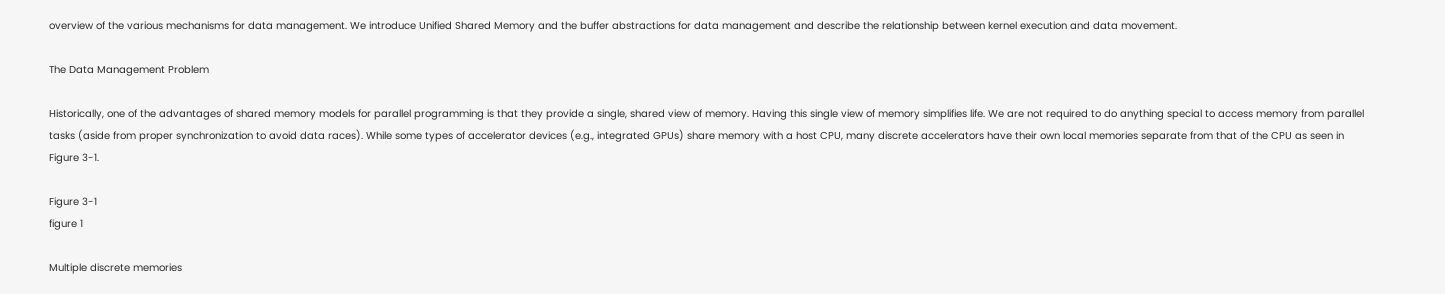overview of the various mechanisms for data management. We introduce Unified Shared Memory and the buffer abstractions for data management and describe the relationship between kernel execution and data movement.

The Data Management Problem

Historically, one of the advantages of shared memory models for parallel programming is that they provide a single, shared view of memory. Having this single view of memory simplifies life. We are not required to do anything special to access memory from parallel tasks (aside from proper synchronization to avoid data races). While some types of accelerator devices (e.g., integrated GPUs) share memory with a host CPU, many discrete accelerators have their own local memories separate from that of the CPU as seen in Figure 3-1.

Figure 3-1
figure 1

Multiple discrete memories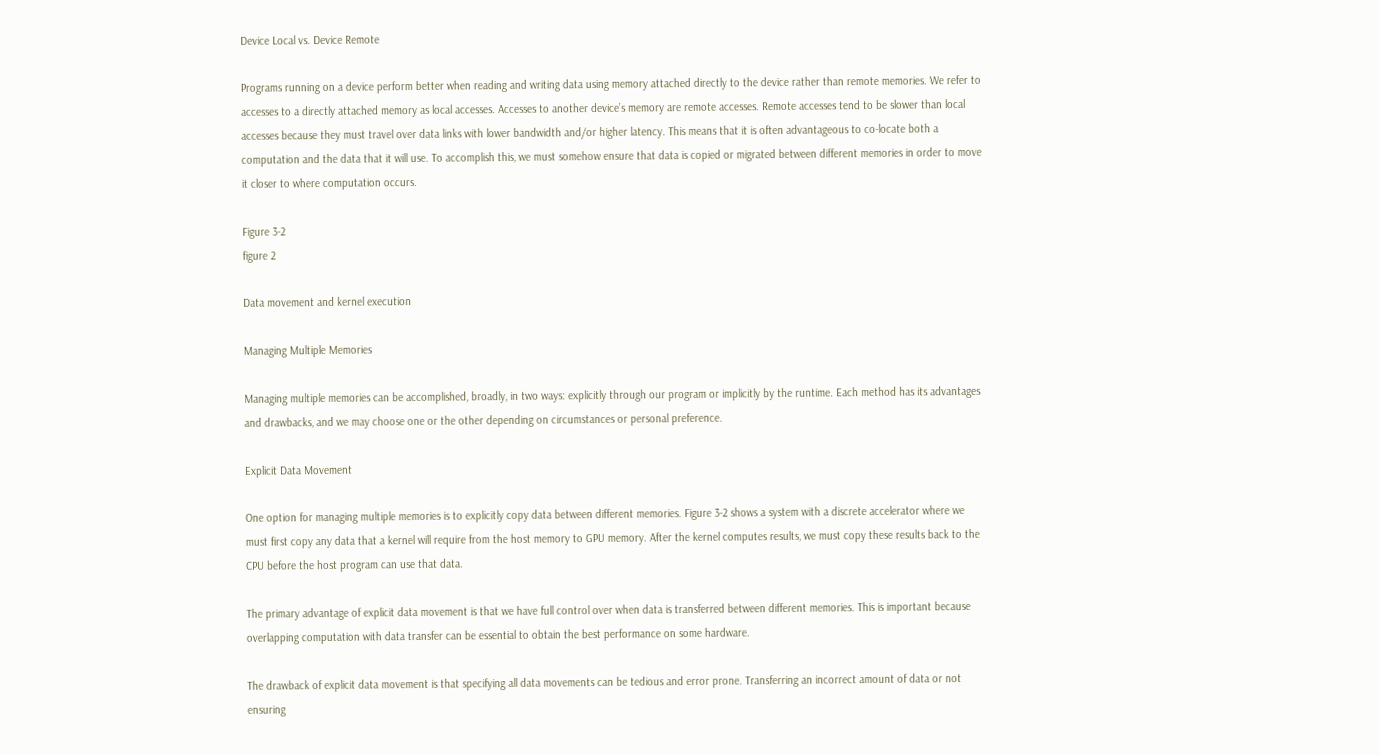Device Local vs. Device Remote

Programs running on a device perform better when reading and writing data using memory attached directly to the device rather than remote memories. We refer to accesses to a directly attached memory as local accesses. Accesses to another device’s memory are remote accesses. Remote accesses tend to be slower than local accesses because they must travel over data links with lower bandwidth and/or higher latency. This means that it is often advantageous to co-locate both a computation and the data that it will use. To accomplish this, we must somehow ensure that data is copied or migrated between different memories in order to move it closer to where computation occurs.

Figure 3-2
figure 2

Data movement and kernel execution

Managing Multiple Memories

Managing multiple memories can be accomplished, broadly, in two ways: explicitly through our program or implicitly by the runtime. Each method has its advantages and drawbacks, and we may choose one or the other depending on circumstances or personal preference.

Explicit Data Movement

One option for managing multiple memories is to explicitly copy data between different memories. Figure 3-2 shows a system with a discrete accelerator where we must first copy any data that a kernel will require from the host memory to GPU memory. After the kernel computes results, we must copy these results back to the CPU before the host program can use that data.

The primary advantage of explicit data movement is that we have full control over when data is transferred between different memories. This is important because overlapping computation with data transfer can be essential to obtain the best performance on some hardware.

The drawback of explicit data movement is that specifying all data movements can be tedious and error prone. Transferring an incorrect amount of data or not ensuring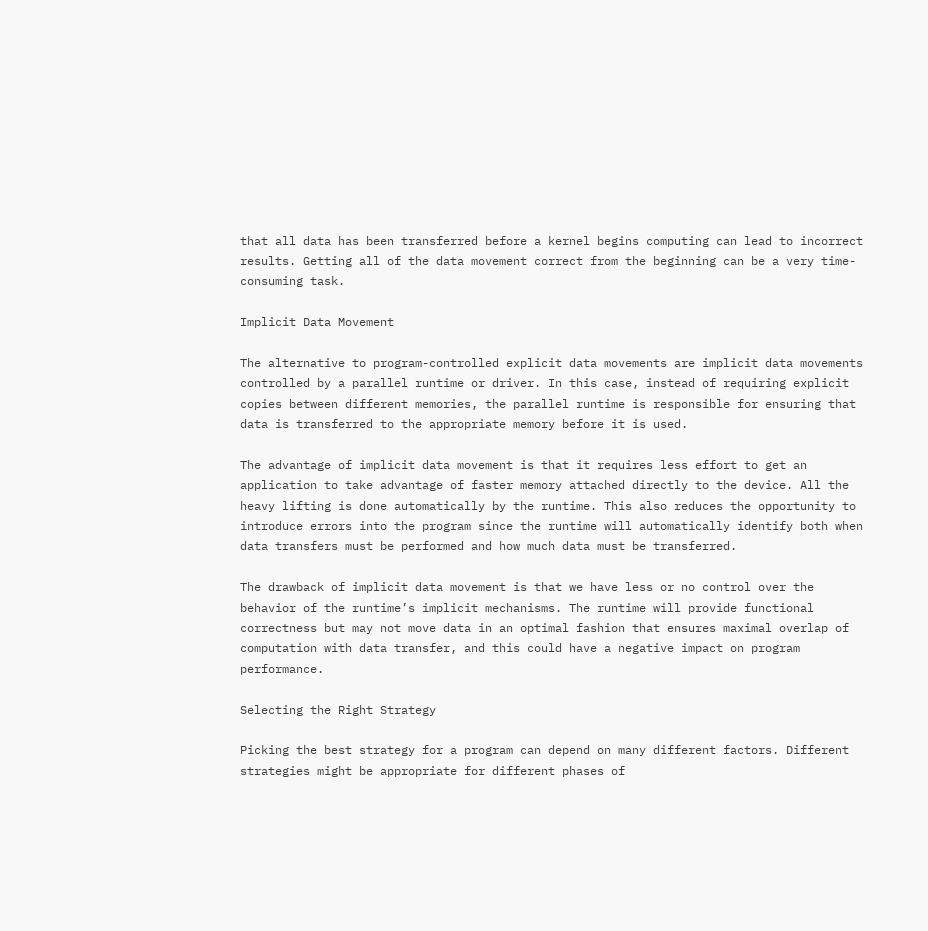that all data has been transferred before a kernel begins computing can lead to incorrect results. Getting all of the data movement correct from the beginning can be a very time-consuming task.

Implicit Data Movement

The alternative to program-controlled explicit data movements are implicit data movements controlled by a parallel runtime or driver. In this case, instead of requiring explicit copies between different memories, the parallel runtime is responsible for ensuring that data is transferred to the appropriate memory before it is used.

The advantage of implicit data movement is that it requires less effort to get an application to take advantage of faster memory attached directly to the device. All the heavy lifting is done automatically by the runtime. This also reduces the opportunity to introduce errors into the program since the runtime will automatically identify both when data transfers must be performed and how much data must be transferred.

The drawback of implicit data movement is that we have less or no control over the behavior of the runtime’s implicit mechanisms. The runtime will provide functional correctness but may not move data in an optimal fashion that ensures maximal overlap of computation with data transfer, and this could have a negative impact on program performance.

Selecting the Right Strategy

Picking the best strategy for a program can depend on many different factors. Different strategies might be appropriate for different phases of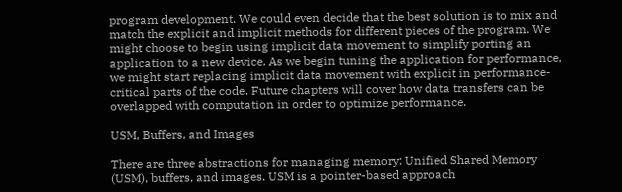program development. We could even decide that the best solution is to mix and match the explicit and implicit methods for different pieces of the program. We might choose to begin using implicit data movement to simplify porting an application to a new device. As we begin tuning the application for performance, we might start replacing implicit data movement with explicit in performance-critical parts of the code. Future chapters will cover how data transfers can be overlapped with computation in order to optimize performance.

USM, Buffers, and Images

There are three abstractions for managing memory: Unified Shared Memory (USM), buffers, and images. USM is a pointer-based approach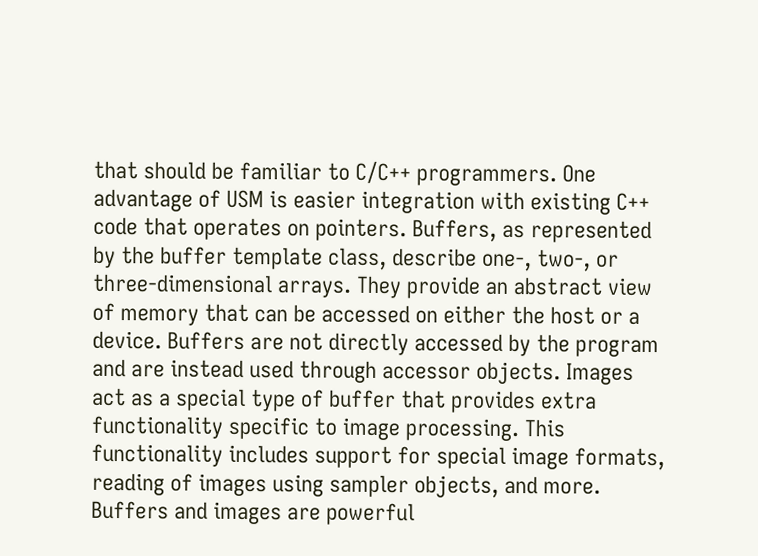that should be familiar to C/C++ programmers. One advantage of USM is easier integration with existing C++ code that operates on pointers. Buffers, as represented by the buffer template class, describe one-, two-, or three-dimensional arrays. They provide an abstract view of memory that can be accessed on either the host or a device. Buffers are not directly accessed by the program and are instead used through accessor objects. Images act as a special type of buffer that provides extra functionality specific to image processing. This functionality includes support for special image formats, reading of images using sampler objects, and more. Buffers and images are powerful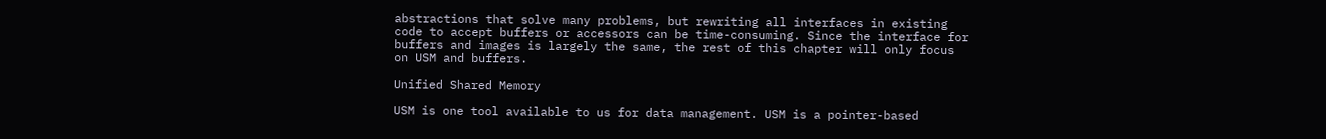abstractions that solve many problems, but rewriting all interfaces in existing code to accept buffers or accessors can be time-consuming. Since the interface for buffers and images is largely the same, the rest of this chapter will only focus on USM and buffers.

Unified Shared Memory

USM is one tool available to us for data management. USM is a pointer-based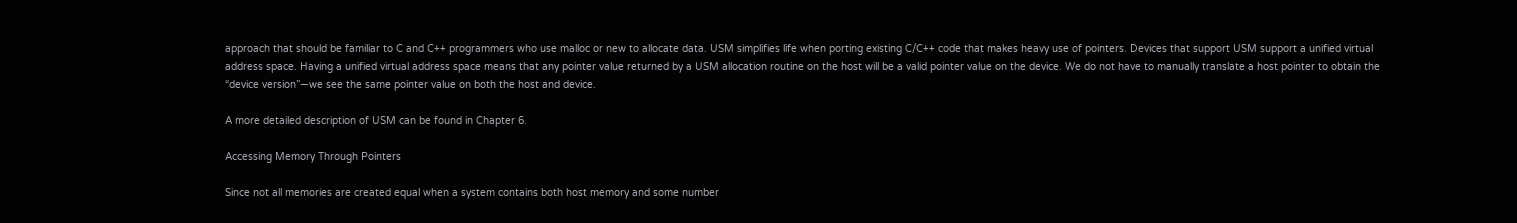approach that should be familiar to C and C++ programmers who use malloc or new to allocate data. USM simplifies life when porting existing C/C++ code that makes heavy use of pointers. Devices that support USM support a unified virtual address space. Having a unified virtual address space means that any pointer value returned by a USM allocation routine on the host will be a valid pointer value on the device. We do not have to manually translate a host pointer to obtain the “device version”—we see the same pointer value on both the host and device.

A more detailed description of USM can be found in Chapter 6.

Accessing Memory Through Pointers

Since not all memories are created equal when a system contains both host memory and some number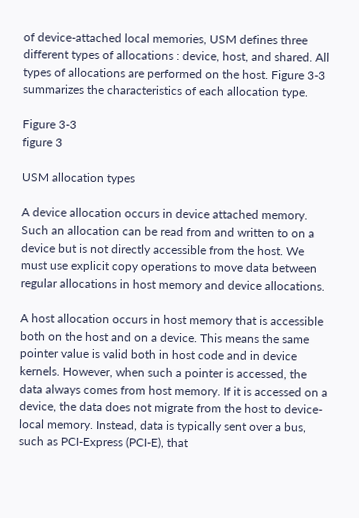of device-attached local memories, USM defines three different types of allocations : device, host, and shared. All types of allocations are performed on the host. Figure 3-3 summarizes the characteristics of each allocation type.

Figure 3-3
figure 3

USM allocation types

A device allocation occurs in device attached memory. Such an allocation can be read from and written to on a device but is not directly accessible from the host. We must use explicit copy operations to move data between regular allocations in host memory and device allocations.

A host allocation occurs in host memory that is accessible both on the host and on a device. This means the same pointer value is valid both in host code and in device kernels. However, when such a pointer is accessed, the data always comes from host memory. If it is accessed on a device, the data does not migrate from the host to device-local memory. Instead, data is typically sent over a bus, such as PCI-Express (PCI-E), that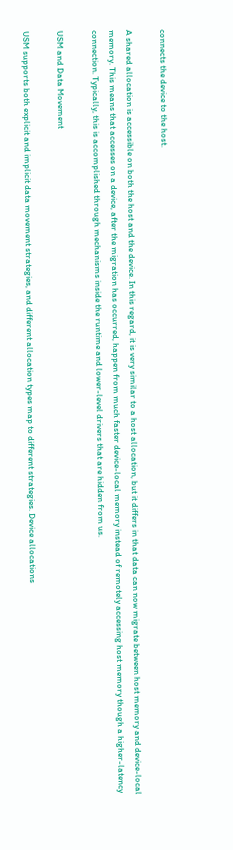connects the device to the host.

A shared allocation is accessible on both the host and the device. In this regard, it is very similar to a host allocation, but it differs in that data can now migrate between host memory and device-local memory. This means that accesses on a device, after the migration has occurred, happen from much faster device-local memory instead of remotely accessing host memory though a higher-latency connection. Typically, this is accomplished through mechanisms inside the runtime and lower-level drivers that are hidden from us.

USM and Data Movement

USM supports both explicit and implicit data movement strategies, and different allocation types map to different strategies. Device allocations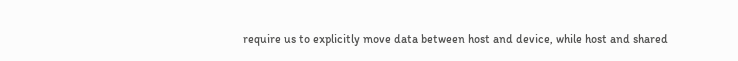require us to explicitly move data between host and device, while host and shared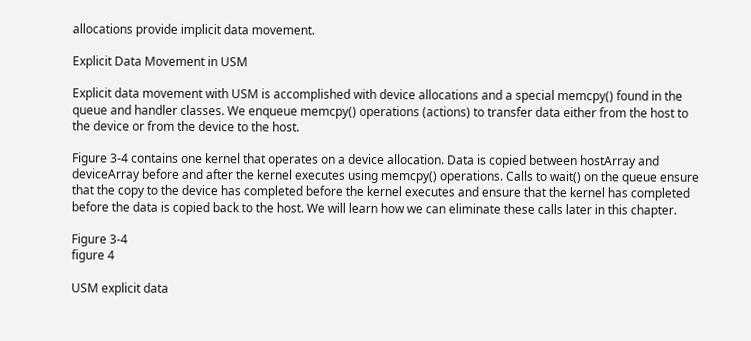allocations provide implicit data movement.

Explicit Data Movement in USM

Explicit data movement with USM is accomplished with device allocations and a special memcpy() found in the queue and handler classes. We enqueue memcpy() operations (actions) to transfer data either from the host to the device or from the device to the host.

Figure 3-4 contains one kernel that operates on a device allocation. Data is copied between hostArray and deviceArray before and after the kernel executes using memcpy() operations. Calls to wait() on the queue ensure that the copy to the device has completed before the kernel executes and ensure that the kernel has completed before the data is copied back to the host. We will learn how we can eliminate these calls later in this chapter.

Figure 3-4
figure 4

USM explicit data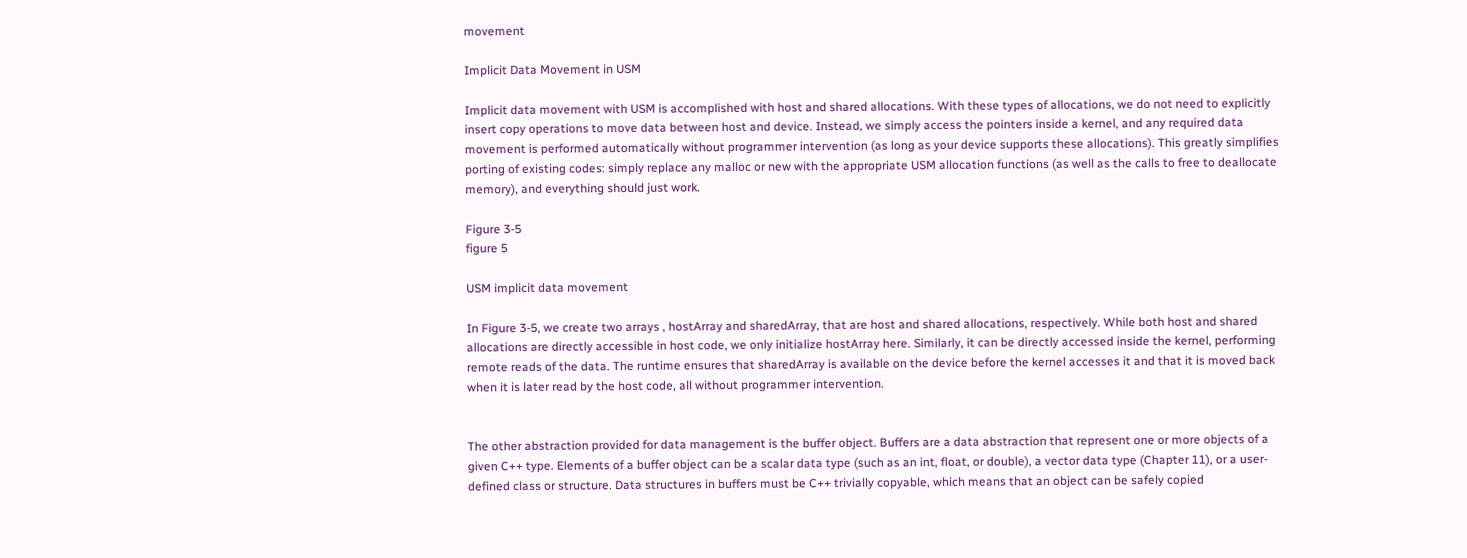movement

Implicit Data Movement in USM

Implicit data movement with USM is accomplished with host and shared allocations. With these types of allocations, we do not need to explicitly insert copy operations to move data between host and device. Instead, we simply access the pointers inside a kernel, and any required data movement is performed automatically without programmer intervention (as long as your device supports these allocations). This greatly simplifies porting of existing codes: simply replace any malloc or new with the appropriate USM allocation functions (as well as the calls to free to deallocate memory), and everything should just work.

Figure 3-5
figure 5

USM implicit data movement

In Figure 3-5, we create two arrays , hostArray and sharedArray, that are host and shared allocations, respectively. While both host and shared allocations are directly accessible in host code, we only initialize hostArray here. Similarly, it can be directly accessed inside the kernel, performing remote reads of the data. The runtime ensures that sharedArray is available on the device before the kernel accesses it and that it is moved back when it is later read by the host code, all without programmer intervention.


The other abstraction provided for data management is the buffer object. Buffers are a data abstraction that represent one or more objects of a given C++ type. Elements of a buffer object can be a scalar data type (such as an int, float, or double), a vector data type (Chapter 11), or a user-defined class or structure. Data structures in buffers must be C++ trivially copyable, which means that an object can be safely copied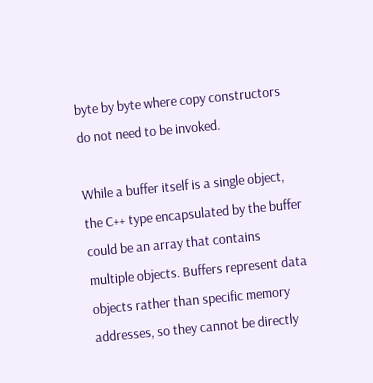byte by byte where copy constructors do not need to be invoked.

While a buffer itself is a single object, the C++ type encapsulated by the buffer could be an array that contains multiple objects. Buffers represent data objects rather than specific memory addresses, so they cannot be directly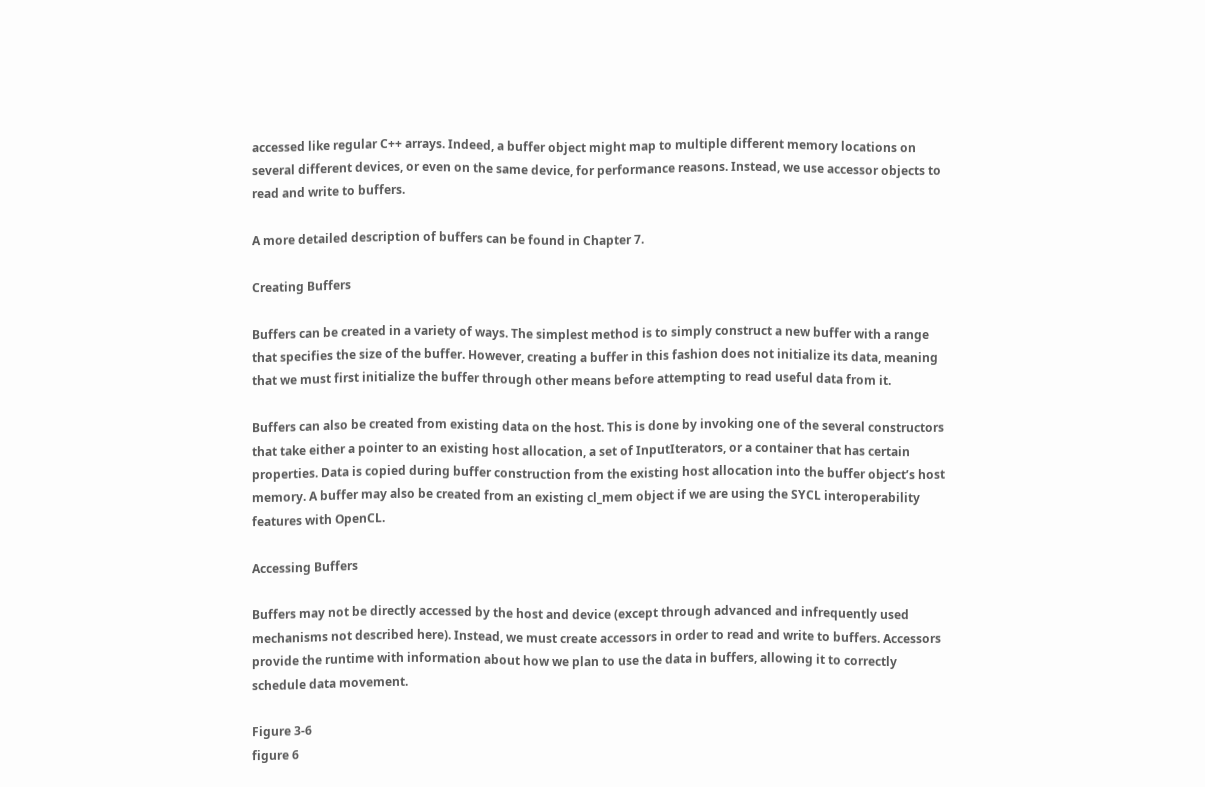accessed like regular C++ arrays. Indeed, a buffer object might map to multiple different memory locations on several different devices, or even on the same device, for performance reasons. Instead, we use accessor objects to read and write to buffers.

A more detailed description of buffers can be found in Chapter 7.

Creating Buffers

Buffers can be created in a variety of ways. The simplest method is to simply construct a new buffer with a range that specifies the size of the buffer. However, creating a buffer in this fashion does not initialize its data, meaning that we must first initialize the buffer through other means before attempting to read useful data from it.

Buffers can also be created from existing data on the host. This is done by invoking one of the several constructors that take either a pointer to an existing host allocation, a set of InputIterators, or a container that has certain properties. Data is copied during buffer construction from the existing host allocation into the buffer object’s host memory. A buffer may also be created from an existing cl_mem object if we are using the SYCL interoperability features with OpenCL.

Accessing Buffers

Buffers may not be directly accessed by the host and device (except through advanced and infrequently used mechanisms not described here). Instead, we must create accessors in order to read and write to buffers. Accessors provide the runtime with information about how we plan to use the data in buffers, allowing it to correctly schedule data movement.

Figure 3-6
figure 6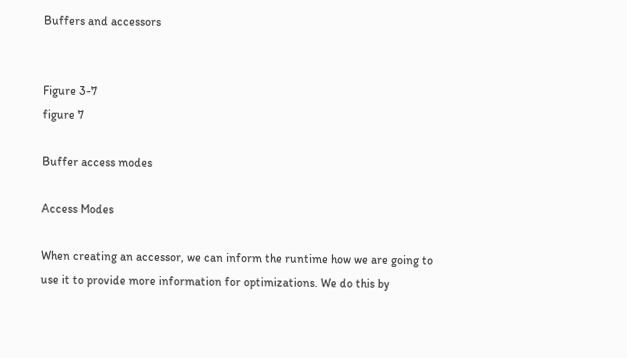Buffers and accessors


Figure 3-7
figure 7

Buffer access modes

Access Modes

When creating an accessor, we can inform the runtime how we are going to use it to provide more information for optimizations. We do this by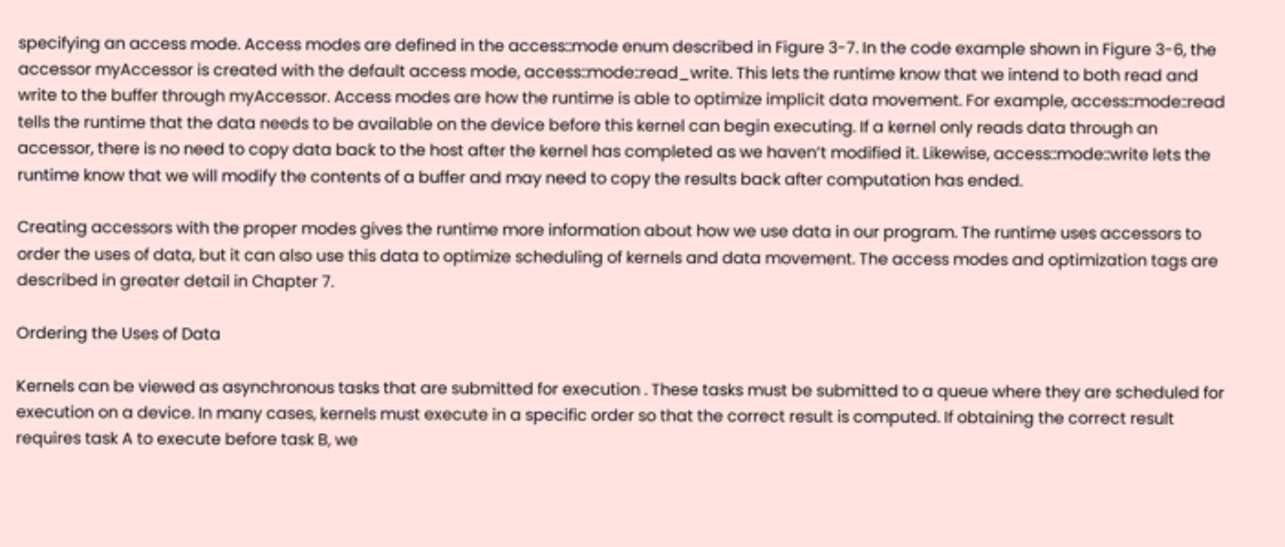specifying an access mode. Access modes are defined in the access::mode enum described in Figure 3-7. In the code example shown in Figure 3-6, the accessor myAccessor is created with the default access mode, access::mode::read_write. This lets the runtime know that we intend to both read and write to the buffer through myAccessor. Access modes are how the runtime is able to optimize implicit data movement. For example, access::mode::read tells the runtime that the data needs to be available on the device before this kernel can begin executing. If a kernel only reads data through an accessor, there is no need to copy data back to the host after the kernel has completed as we haven’t modified it. Likewise, access::mode::write lets the runtime know that we will modify the contents of a buffer and may need to copy the results back after computation has ended.

Creating accessors with the proper modes gives the runtime more information about how we use data in our program. The runtime uses accessors to order the uses of data, but it can also use this data to optimize scheduling of kernels and data movement. The access modes and optimization tags are described in greater detail in Chapter 7.

Ordering the Uses of Data

Kernels can be viewed as asynchronous tasks that are submitted for execution . These tasks must be submitted to a queue where they are scheduled for execution on a device. In many cases, kernels must execute in a specific order so that the correct result is computed. If obtaining the correct result requires task A to execute before task B, we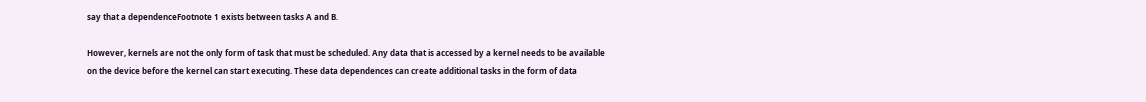say that a dependenceFootnote 1 exists between tasks A and B.

However, kernels are not the only form of task that must be scheduled. Any data that is accessed by a kernel needs to be available on the device before the kernel can start executing. These data dependences can create additional tasks in the form of data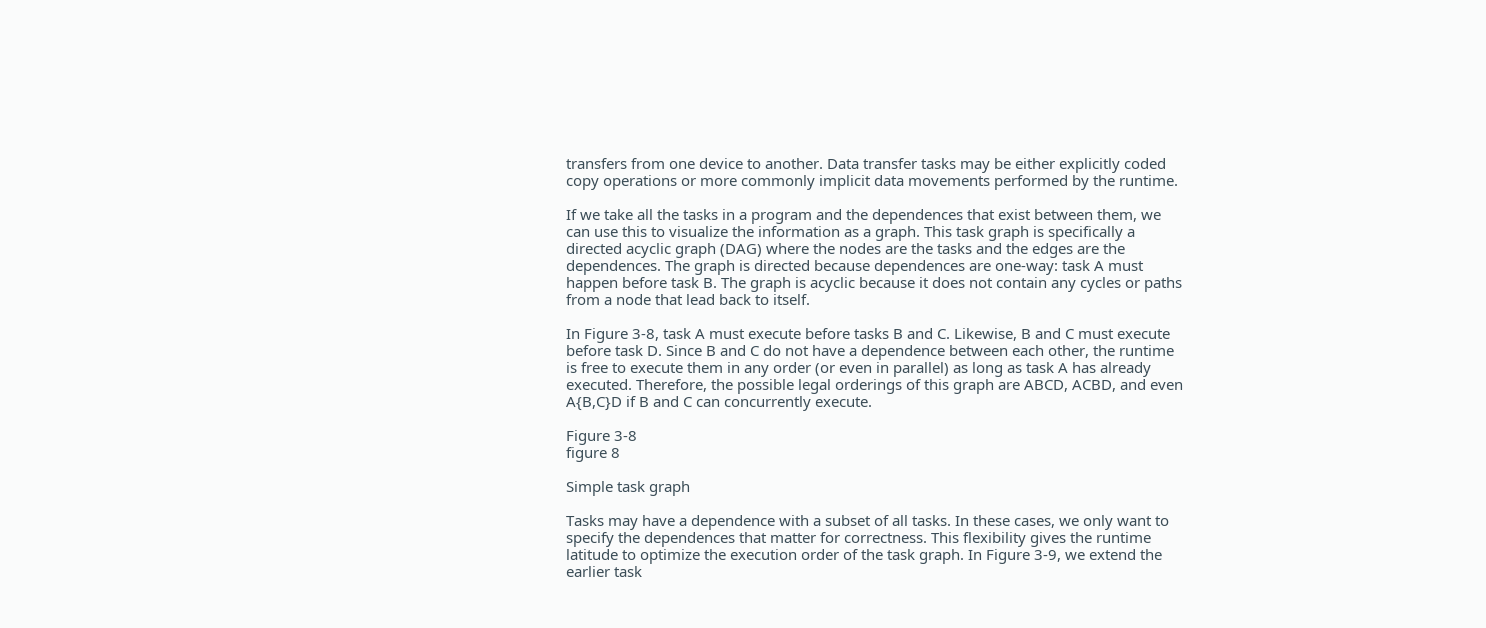transfers from one device to another. Data transfer tasks may be either explicitly coded copy operations or more commonly implicit data movements performed by the runtime.

If we take all the tasks in a program and the dependences that exist between them, we can use this to visualize the information as a graph. This task graph is specifically a directed acyclic graph (DAG) where the nodes are the tasks and the edges are the dependences. The graph is directed because dependences are one-way: task A must happen before task B. The graph is acyclic because it does not contain any cycles or paths from a node that lead back to itself.

In Figure 3-8, task A must execute before tasks B and C. Likewise, B and C must execute before task D. Since B and C do not have a dependence between each other, the runtime is free to execute them in any order (or even in parallel) as long as task A has already executed. Therefore, the possible legal orderings of this graph are ABCD, ACBD, and even A{B,C}D if B and C can concurrently execute.

Figure 3-8
figure 8

Simple task graph

Tasks may have a dependence with a subset of all tasks. In these cases, we only want to specify the dependences that matter for correctness. This flexibility gives the runtime latitude to optimize the execution order of the task graph. In Figure 3-9, we extend the earlier task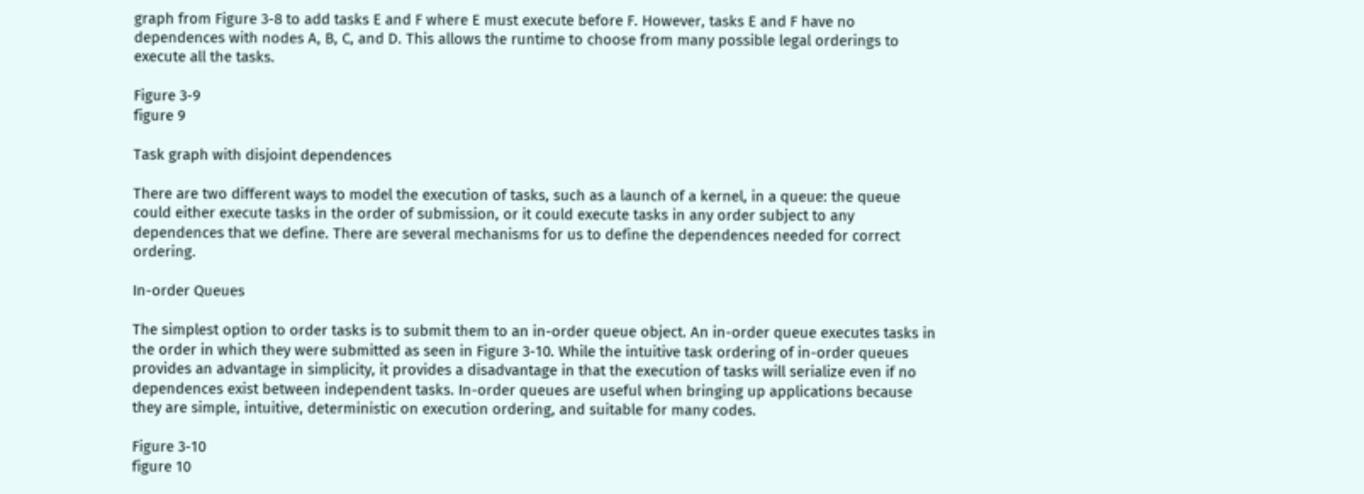graph from Figure 3-8 to add tasks E and F where E must execute before F. However, tasks E and F have no dependences with nodes A, B, C, and D. This allows the runtime to choose from many possible legal orderings to execute all the tasks.

Figure 3-9
figure 9

Task graph with disjoint dependences

There are two different ways to model the execution of tasks, such as a launch of a kernel, in a queue: the queue could either execute tasks in the order of submission, or it could execute tasks in any order subject to any dependences that we define. There are several mechanisms for us to define the dependences needed for correct ordering.

In-order Queues

The simplest option to order tasks is to submit them to an in-order queue object. An in-order queue executes tasks in the order in which they were submitted as seen in Figure 3-10. While the intuitive task ordering of in-order queues provides an advantage in simplicity, it provides a disadvantage in that the execution of tasks will serialize even if no dependences exist between independent tasks. In-order queues are useful when bringing up applications because they are simple, intuitive, deterministic on execution ordering, and suitable for many codes.

Figure 3-10
figure 10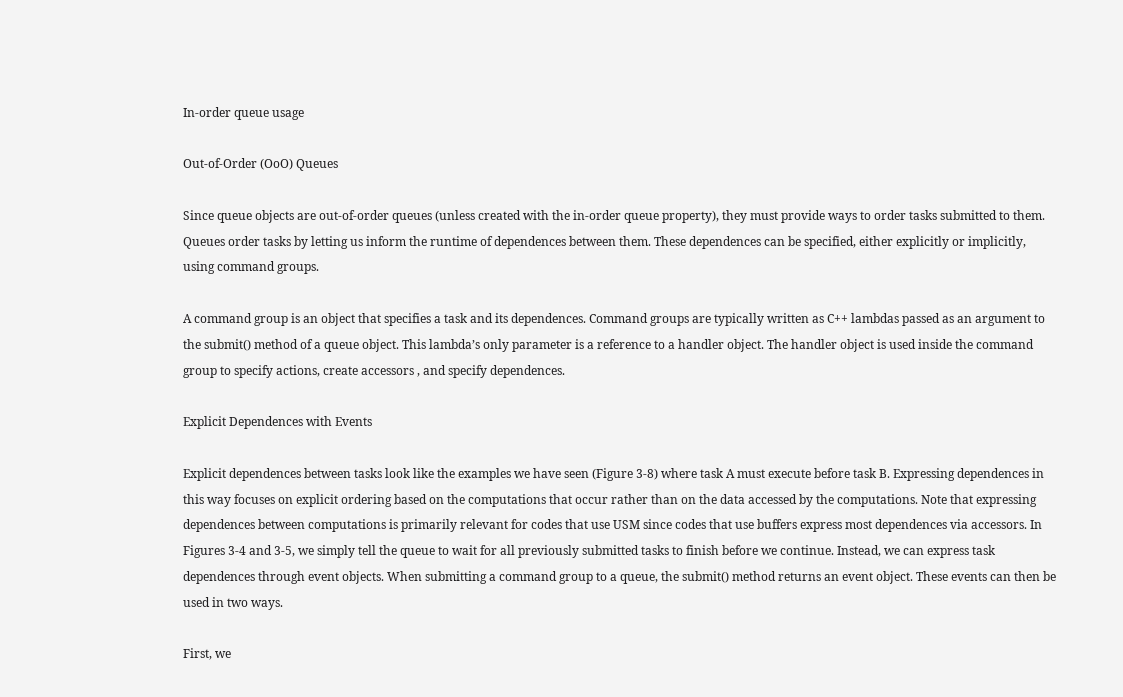In-order queue usage

Out-of-Order (OoO) Queues

Since queue objects are out-of-order queues (unless created with the in-order queue property), they must provide ways to order tasks submitted to them. Queues order tasks by letting us inform the runtime of dependences between them. These dependences can be specified, either explicitly or implicitly, using command groups.

A command group is an object that specifies a task and its dependences. Command groups are typically written as C++ lambdas passed as an argument to the submit() method of a queue object. This lambda’s only parameter is a reference to a handler object. The handler object is used inside the command group to specify actions, create accessors , and specify dependences.

Explicit Dependences with Events

Explicit dependences between tasks look like the examples we have seen (Figure 3-8) where task A must execute before task B. Expressing dependences in this way focuses on explicit ordering based on the computations that occur rather than on the data accessed by the computations. Note that expressing dependences between computations is primarily relevant for codes that use USM since codes that use buffers express most dependences via accessors. In Figures 3-4 and 3-5, we simply tell the queue to wait for all previously submitted tasks to finish before we continue. Instead, we can express task dependences through event objects. When submitting a command group to a queue, the submit() method returns an event object. These events can then be used in two ways.

First, we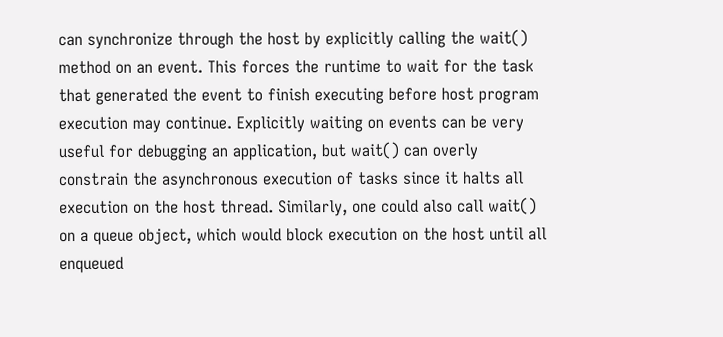can synchronize through the host by explicitly calling the wait() method on an event. This forces the runtime to wait for the task that generated the event to finish executing before host program execution may continue. Explicitly waiting on events can be very useful for debugging an application, but wait() can overly constrain the asynchronous execution of tasks since it halts all execution on the host thread. Similarly, one could also call wait() on a queue object, which would block execution on the host until all enqueued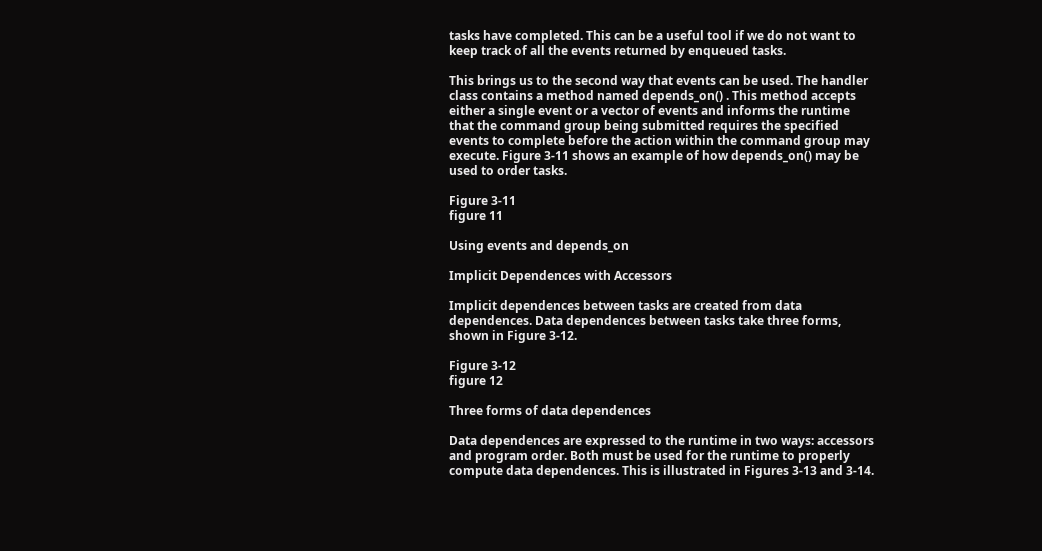tasks have completed. This can be a useful tool if we do not want to keep track of all the events returned by enqueued tasks.

This brings us to the second way that events can be used. The handler class contains a method named depends_on() . This method accepts either a single event or a vector of events and informs the runtime that the command group being submitted requires the specified events to complete before the action within the command group may execute. Figure 3-11 shows an example of how depends_on() may be used to order tasks.

Figure 3-11
figure 11

Using events and depends_on

Implicit Dependences with Accessors

Implicit dependences between tasks are created from data dependences. Data dependences between tasks take three forms, shown in Figure 3-12.

Figure 3-12
figure 12

Three forms of data dependences

Data dependences are expressed to the runtime in two ways: accessors and program order. Both must be used for the runtime to properly compute data dependences. This is illustrated in Figures 3-13 and 3-14.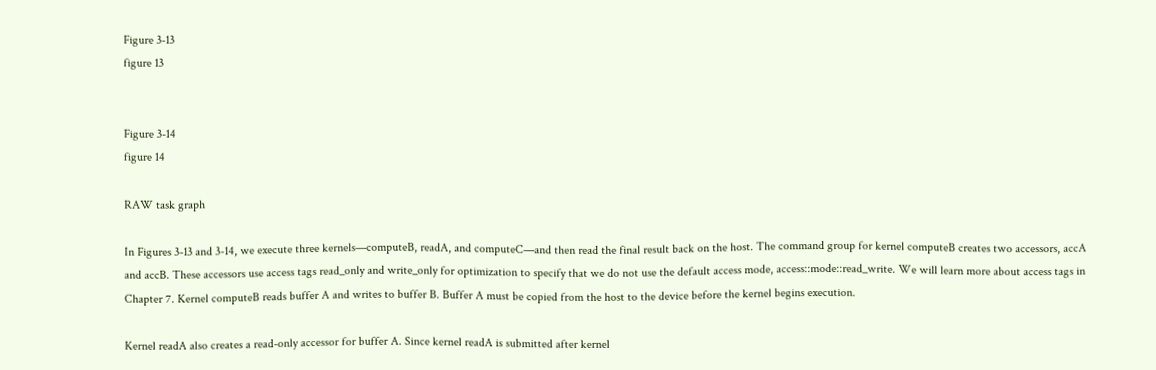Figure 3-13
figure 13


Figure 3-14
figure 14

RAW task graph

In Figures 3-13 and 3-14, we execute three kernels—computeB, readA, and computeC—and then read the final result back on the host. The command group for kernel computeB creates two accessors, accA and accB. These accessors use access tags read_only and write_only for optimization to specify that we do not use the default access mode, access::mode::read_write. We will learn more about access tags in Chapter 7. Kernel computeB reads buffer A and writes to buffer B. Buffer A must be copied from the host to the device before the kernel begins execution.

Kernel readA also creates a read-only accessor for buffer A. Since kernel readA is submitted after kernel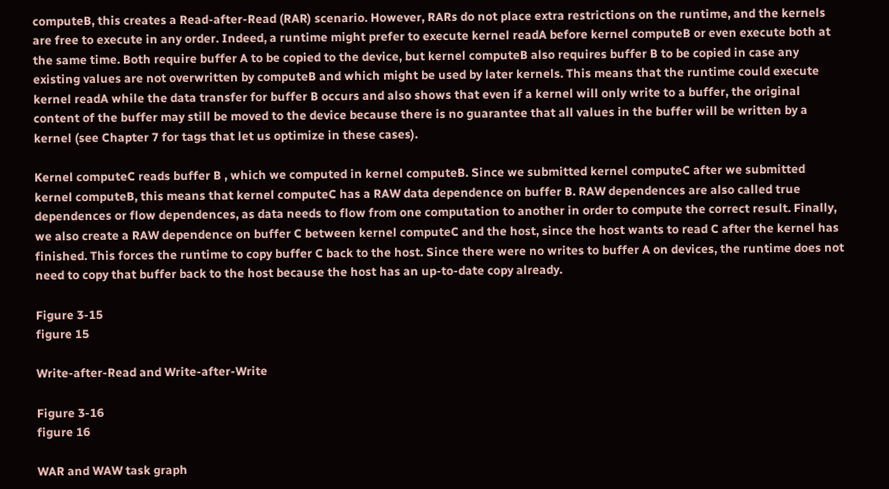computeB, this creates a Read-after-Read (RAR) scenario. However, RARs do not place extra restrictions on the runtime, and the kernels are free to execute in any order. Indeed, a runtime might prefer to execute kernel readA before kernel computeB or even execute both at the same time. Both require buffer A to be copied to the device, but kernel computeB also requires buffer B to be copied in case any existing values are not overwritten by computeB and which might be used by later kernels. This means that the runtime could execute kernel readA while the data transfer for buffer B occurs and also shows that even if a kernel will only write to a buffer, the original content of the buffer may still be moved to the device because there is no guarantee that all values in the buffer will be written by a kernel (see Chapter 7 for tags that let us optimize in these cases).

Kernel computeC reads buffer B , which we computed in kernel computeB. Since we submitted kernel computeC after we submitted kernel computeB, this means that kernel computeC has a RAW data dependence on buffer B. RAW dependences are also called true dependences or flow dependences, as data needs to flow from one computation to another in order to compute the correct result. Finally, we also create a RAW dependence on buffer C between kernel computeC and the host, since the host wants to read C after the kernel has finished. This forces the runtime to copy buffer C back to the host. Since there were no writes to buffer A on devices, the runtime does not need to copy that buffer back to the host because the host has an up-to-date copy already.

Figure 3-15
figure 15

Write-after-Read and Write-after-Write

Figure 3-16
figure 16

WAR and WAW task graph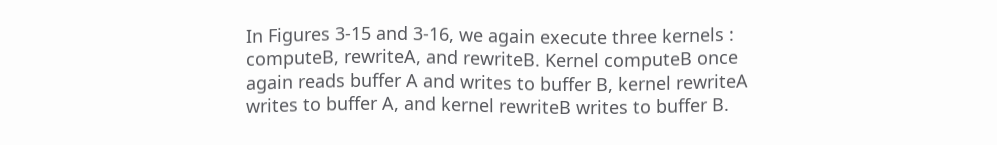In Figures 3-15 and 3-16, we again execute three kernels : computeB, rewriteA, and rewriteB. Kernel computeB once again reads buffer A and writes to buffer B, kernel rewriteA writes to buffer A, and kernel rewriteB writes to buffer B.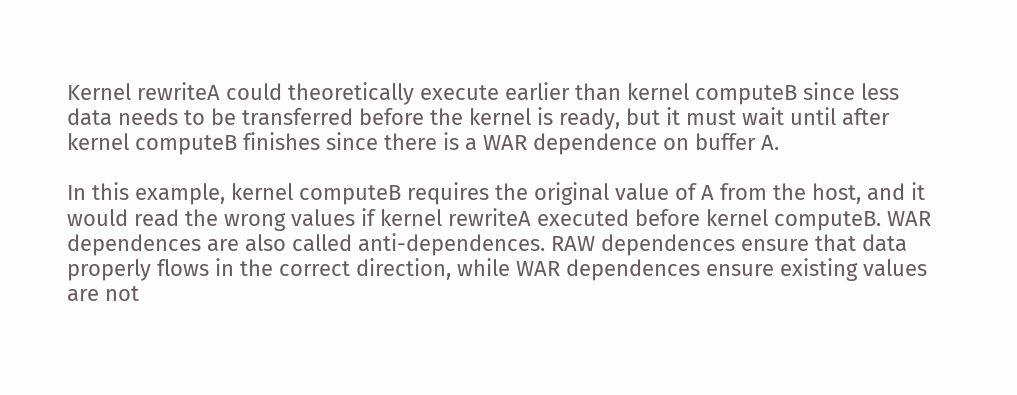Kernel rewriteA could theoretically execute earlier than kernel computeB since less data needs to be transferred before the kernel is ready, but it must wait until after kernel computeB finishes since there is a WAR dependence on buffer A.

In this example, kernel computeB requires the original value of A from the host, and it would read the wrong values if kernel rewriteA executed before kernel computeB. WAR dependences are also called anti-dependences. RAW dependences ensure that data properly flows in the correct direction, while WAR dependences ensure existing values are not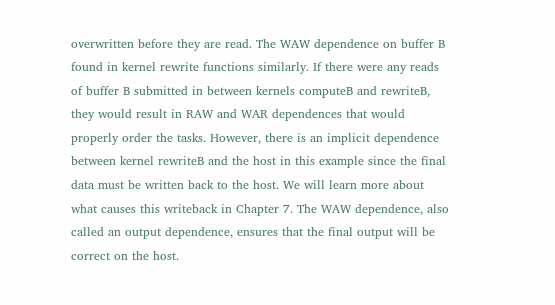overwritten before they are read. The WAW dependence on buffer B found in kernel rewrite functions similarly. If there were any reads of buffer B submitted in between kernels computeB and rewriteB, they would result in RAW and WAR dependences that would properly order the tasks. However, there is an implicit dependence between kernel rewriteB and the host in this example since the final data must be written back to the host. We will learn more about what causes this writeback in Chapter 7. The WAW dependence, also called an output dependence, ensures that the final output will be correct on the host.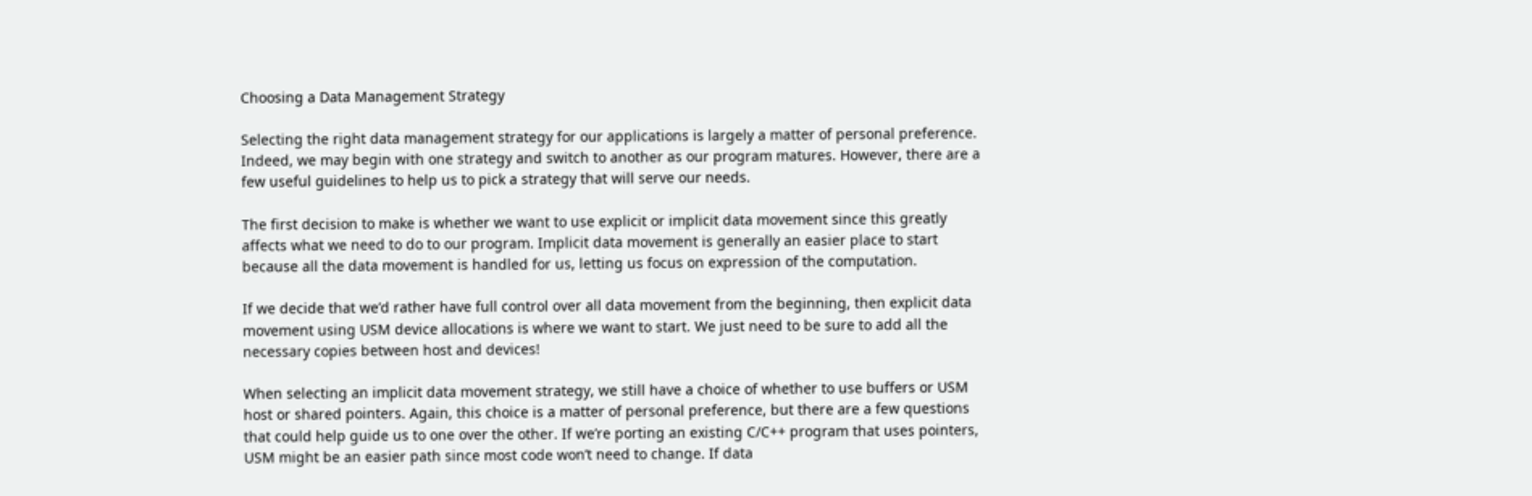Choosing a Data Management Strategy

Selecting the right data management strategy for our applications is largely a matter of personal preference. Indeed, we may begin with one strategy and switch to another as our program matures. However, there are a few useful guidelines to help us to pick a strategy that will serve our needs.

The first decision to make is whether we want to use explicit or implicit data movement since this greatly affects what we need to do to our program. Implicit data movement is generally an easier place to start because all the data movement is handled for us, letting us focus on expression of the computation.

If we decide that we’d rather have full control over all data movement from the beginning, then explicit data movement using USM device allocations is where we want to start. We just need to be sure to add all the necessary copies between host and devices!

When selecting an implicit data movement strategy, we still have a choice of whether to use buffers or USM host or shared pointers. Again, this choice is a matter of personal preference, but there are a few questions that could help guide us to one over the other. If we’re porting an existing C/C++ program that uses pointers, USM might be an easier path since most code won’t need to change. If data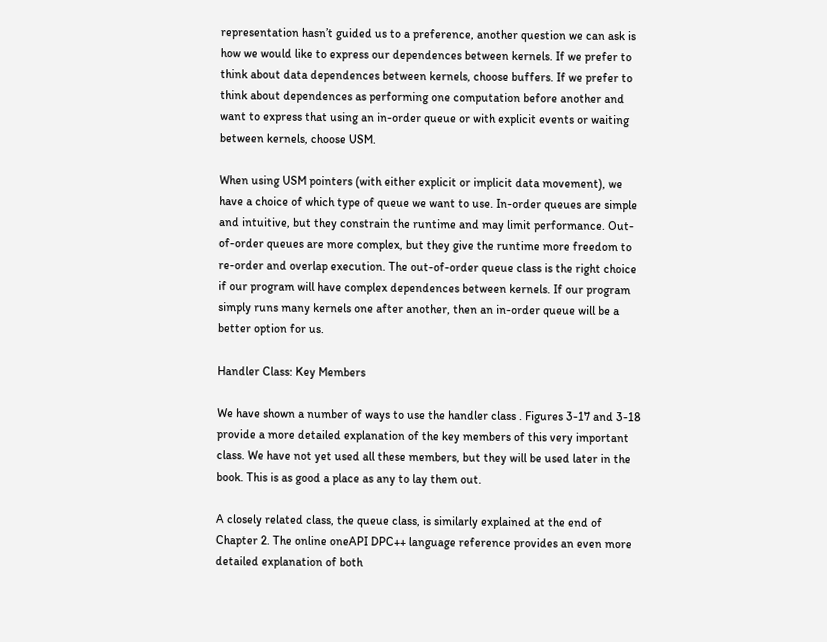representation hasn’t guided us to a preference, another question we can ask is how we would like to express our dependences between kernels. If we prefer to think about data dependences between kernels, choose buffers. If we prefer to think about dependences as performing one computation before another and want to express that using an in-order queue or with explicit events or waiting between kernels, choose USM.

When using USM pointers (with either explicit or implicit data movement), we have a choice of which type of queue we want to use. In-order queues are simple and intuitive, but they constrain the runtime and may limit performance. Out-of-order queues are more complex, but they give the runtime more freedom to re-order and overlap execution. The out-of-order queue class is the right choice if our program will have complex dependences between kernels. If our program simply runs many kernels one after another, then an in-order queue will be a better option for us.

Handler Class: Key Members

We have shown a number of ways to use the handler class . Figures 3-17 and 3-18 provide a more detailed explanation of the key members of this very important class. We have not yet used all these members, but they will be used later in the book. This is as good a place as any to lay them out.

A closely related class, the queue class, is similarly explained at the end of Chapter 2. The online oneAPI DPC++ language reference provides an even more detailed explanation of both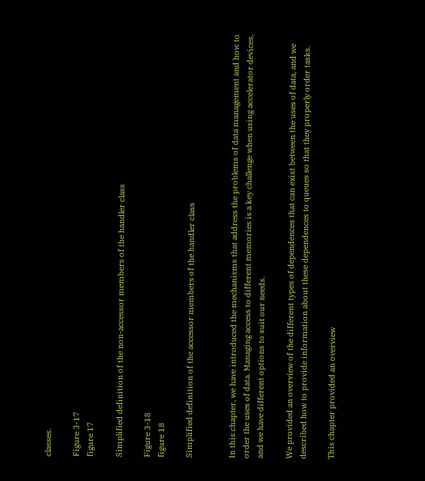classes.

Figure 3-17
figure 17

Simplified definition of the non-accessor members of the handler class

Figure 3-18
figure 18

Simplified definition of the accessor members of the handler class


In this chapter, we have introduced the mechanisms that address the problems of data management and how to order the uses of data. Managing access to different memories is a key challenge when using accelerator devices, and we have different options to suit our needs.

We provided an overview of the different types of dependences that can exist between the uses of data, and we described how to provide information about these dependences to queues so that they properly order tasks.

This chapter provided an overview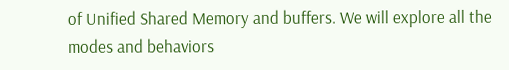of Unified Shared Memory and buffers. We will explore all the modes and behaviors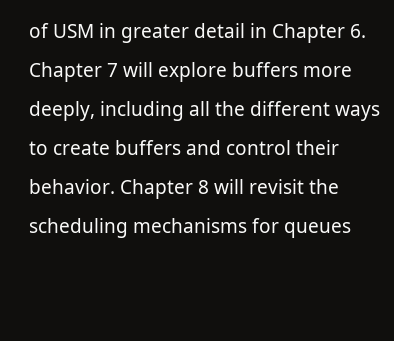of USM in greater detail in Chapter 6. Chapter 7 will explore buffers more deeply, including all the different ways to create buffers and control their behavior. Chapter 8 will revisit the scheduling mechanisms for queues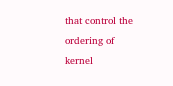that control the ordering of kernel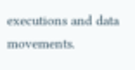executions and data movements.